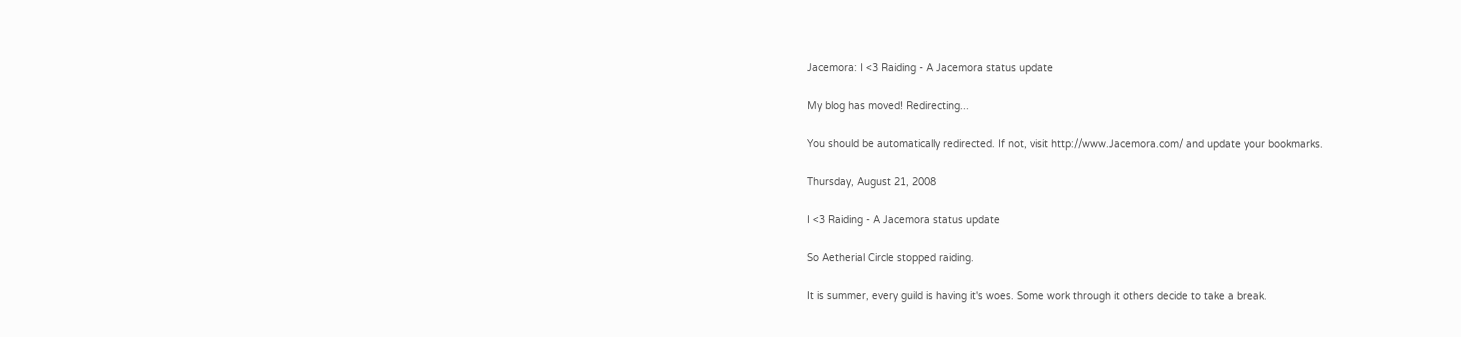Jacemora: I <3 Raiding - A Jacemora status update

My blog has moved! Redirecting...

You should be automatically redirected. If not, visit http://www.Jacemora.com/ and update your bookmarks.

Thursday, August 21, 2008

I <3 Raiding - A Jacemora status update

So Aetherial Circle stopped raiding.

It is summer, every guild is having it's woes. Some work through it others decide to take a break.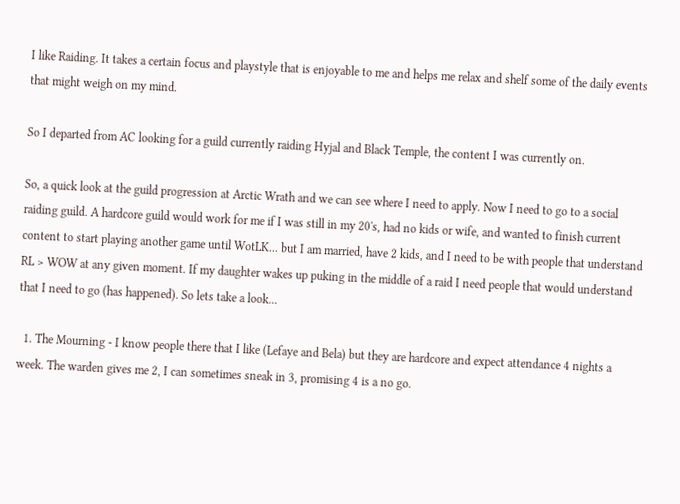I like Raiding. It takes a certain focus and playstyle that is enjoyable to me and helps me relax and shelf some of the daily events that might weigh on my mind.

So I departed from AC looking for a guild currently raiding Hyjal and Black Temple, the content I was currently on.

So, a quick look at the guild progression at Arctic Wrath and we can see where I need to apply. Now I need to go to a social raiding guild. A hardcore guild would work for me if I was still in my 20's, had no kids or wife, and wanted to finish current content to start playing another game until WotLK... but I am married, have 2 kids, and I need to be with people that understand RL > WOW at any given moment. If my daughter wakes up puking in the middle of a raid I need people that would understand that I need to go (has happened). So lets take a look...

  1. The Mourning - I know people there that I like (Lefaye and Bela) but they are hardcore and expect attendance 4 nights a week. The warden gives me 2, I can sometimes sneak in 3, promising 4 is a no go.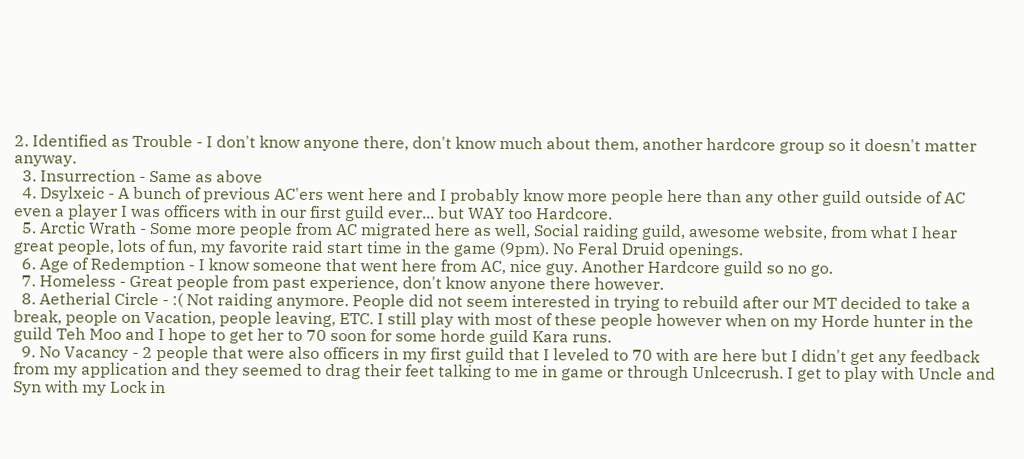2. Identified as Trouble - I don't know anyone there, don't know much about them, another hardcore group so it doesn't matter anyway.
  3. Insurrection - Same as above
  4. Dsylxeic - A bunch of previous AC'ers went here and I probably know more people here than any other guild outside of AC even a player I was officers with in our first guild ever... but WAY too Hardcore.
  5. Arctic Wrath - Some more people from AC migrated here as well, Social raiding guild, awesome website, from what I hear great people, lots of fun, my favorite raid start time in the game (9pm). No Feral Druid openings.
  6. Age of Redemption - I know someone that went here from AC, nice guy. Another Hardcore guild so no go.
  7. Homeless - Great people from past experience, don't know anyone there however.
  8. Aetherial Circle - :( Not raiding anymore. People did not seem interested in trying to rebuild after our MT decided to take a break, people on Vacation, people leaving, ETC. I still play with most of these people however when on my Horde hunter in the guild Teh Moo and I hope to get her to 70 soon for some horde guild Kara runs.
  9. No Vacancy - 2 people that were also officers in my first guild that I leveled to 70 with are here but I didn't get any feedback from my application and they seemed to drag their feet talking to me in game or through Unlcecrush. I get to play with Uncle and Syn with my Lock in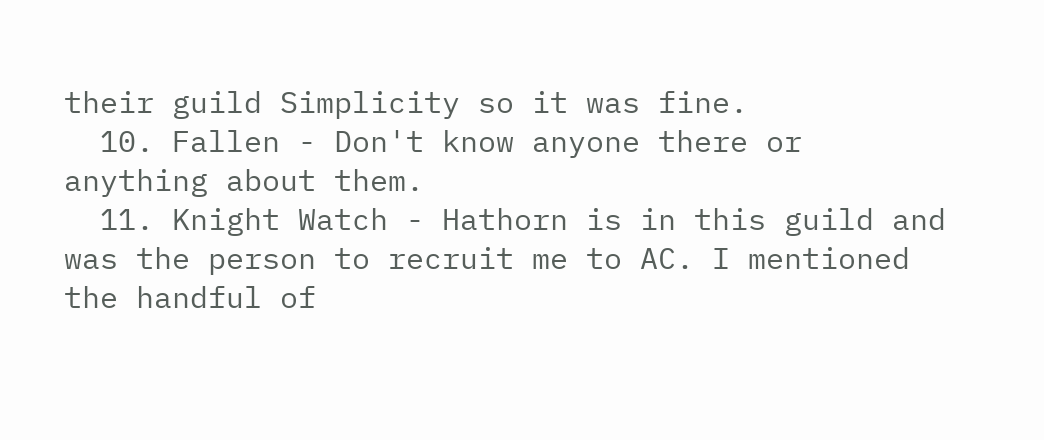their guild Simplicity so it was fine.
  10. Fallen - Don't know anyone there or anything about them.
  11. Knight Watch - Hathorn is in this guild and was the person to recruit me to AC. I mentioned the handful of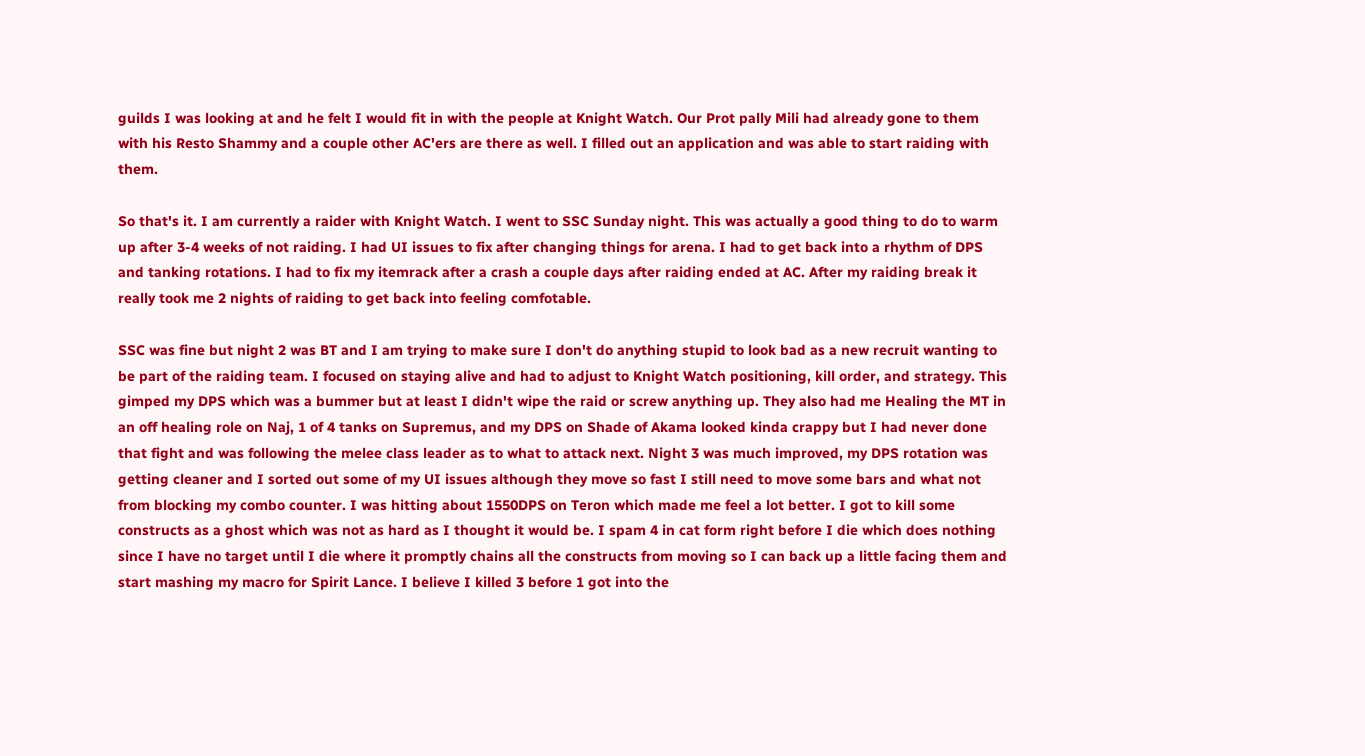guilds I was looking at and he felt I would fit in with the people at Knight Watch. Our Prot pally Mili had already gone to them with his Resto Shammy and a couple other AC'ers are there as well. I filled out an application and was able to start raiding with them.

So that's it. I am currently a raider with Knight Watch. I went to SSC Sunday night. This was actually a good thing to do to warm up after 3-4 weeks of not raiding. I had UI issues to fix after changing things for arena. I had to get back into a rhythm of DPS and tanking rotations. I had to fix my itemrack after a crash a couple days after raiding ended at AC. After my raiding break it really took me 2 nights of raiding to get back into feeling comfotable.

SSC was fine but night 2 was BT and I am trying to make sure I don't do anything stupid to look bad as a new recruit wanting to be part of the raiding team. I focused on staying alive and had to adjust to Knight Watch positioning, kill order, and strategy. This gimped my DPS which was a bummer but at least I didn't wipe the raid or screw anything up. They also had me Healing the MT in an off healing role on Naj, 1 of 4 tanks on Supremus, and my DPS on Shade of Akama looked kinda crappy but I had never done that fight and was following the melee class leader as to what to attack next. Night 3 was much improved, my DPS rotation was getting cleaner and I sorted out some of my UI issues although they move so fast I still need to move some bars and what not from blocking my combo counter. I was hitting about 1550DPS on Teron which made me feel a lot better. I got to kill some constructs as a ghost which was not as hard as I thought it would be. I spam 4 in cat form right before I die which does nothing since I have no target until I die where it promptly chains all the constructs from moving so I can back up a little facing them and start mashing my macro for Spirit Lance. I believe I killed 3 before 1 got into the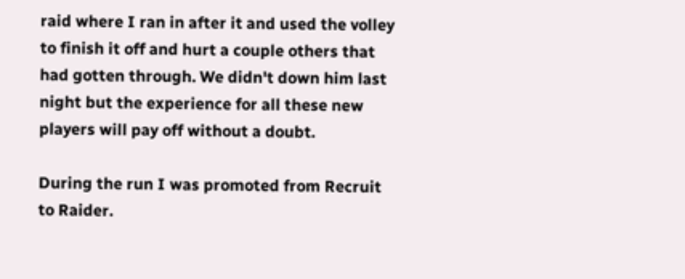raid where I ran in after it and used the volley to finish it off and hurt a couple others that had gotten through. We didn't down him last night but the experience for all these new players will pay off without a doubt.

During the run I was promoted from Recruit to Raider.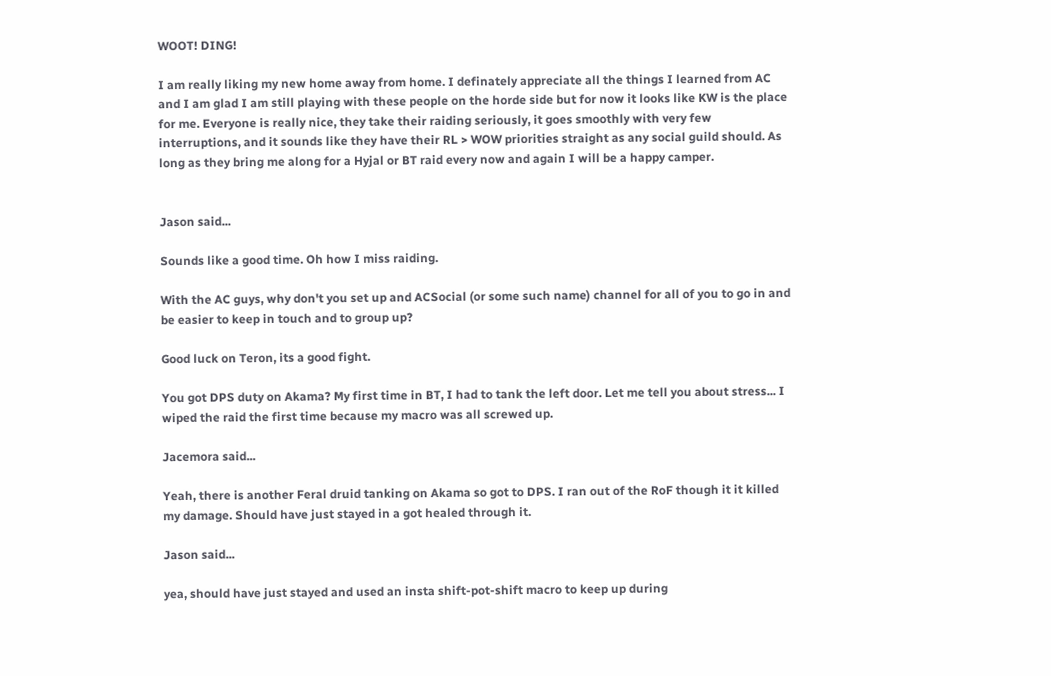WOOT! DING!

I am really liking my new home away from home. I definately appreciate all the things I learned from AC and I am glad I am still playing with these people on the horde side but for now it looks like KW is the place for me. Everyone is really nice, they take their raiding seriously, it goes smoothly with very few interruptions, and it sounds like they have their RL > WOW priorities straight as any social guild should. As long as they bring me along for a Hyjal or BT raid every now and again I will be a happy camper.


Jason said...

Sounds like a good time. Oh how I miss raiding.

With the AC guys, why don't you set up and ACSocial (or some such name) channel for all of you to go in and be easier to keep in touch and to group up?

Good luck on Teron, its a good fight.

You got DPS duty on Akama? My first time in BT, I had to tank the left door. Let me tell you about stress... I wiped the raid the first time because my macro was all screwed up.

Jacemora said...

Yeah, there is another Feral druid tanking on Akama so got to DPS. I ran out of the RoF though it it killed my damage. Should have just stayed in a got healed through it.

Jason said...

yea, should have just stayed and used an insta shift-pot-shift macro to keep up during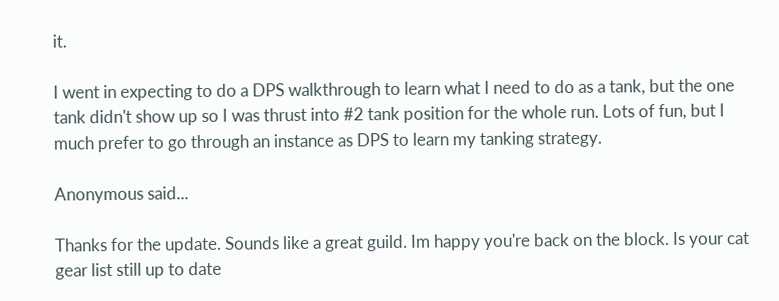it.

I went in expecting to do a DPS walkthrough to learn what I need to do as a tank, but the one tank didn't show up so I was thrust into #2 tank position for the whole run. Lots of fun, but I much prefer to go through an instance as DPS to learn my tanking strategy.

Anonymous said...

Thanks for the update. Sounds like a great guild. Im happy you're back on the block. Is your cat gear list still up to date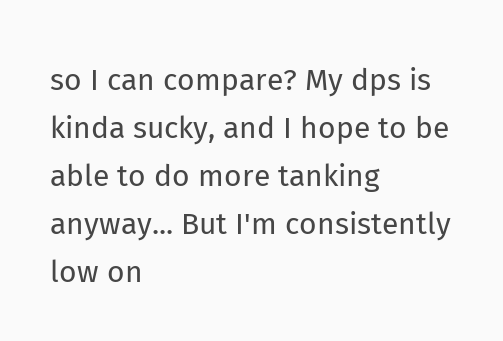so I can compare? My dps is kinda sucky, and I hope to be able to do more tanking anyway... But I'm consistently low on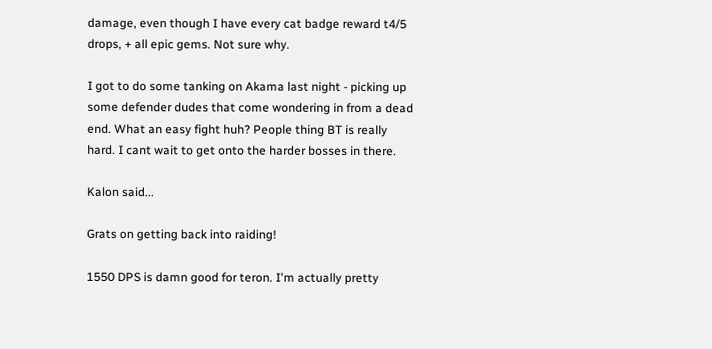damage, even though I have every cat badge reward t4/5 drops, + all epic gems. Not sure why.

I got to do some tanking on Akama last night - picking up some defender dudes that come wondering in from a dead end. What an easy fight huh? People thing BT is really hard. I cant wait to get onto the harder bosses in there.

Kalon said...

Grats on getting back into raiding!

1550 DPS is damn good for teron. I'm actually pretty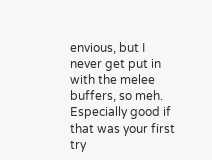envious, but I never get put in with the melee buffers, so meh. Especially good if that was your first try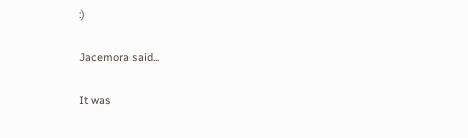:)

Jacemora said...

It was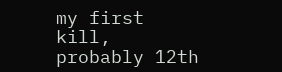my first kill, probably 12th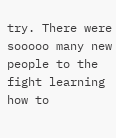try. There were sooooo many new people to the fight learning how to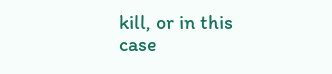kill, or in this case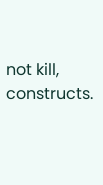not kill, constructs.